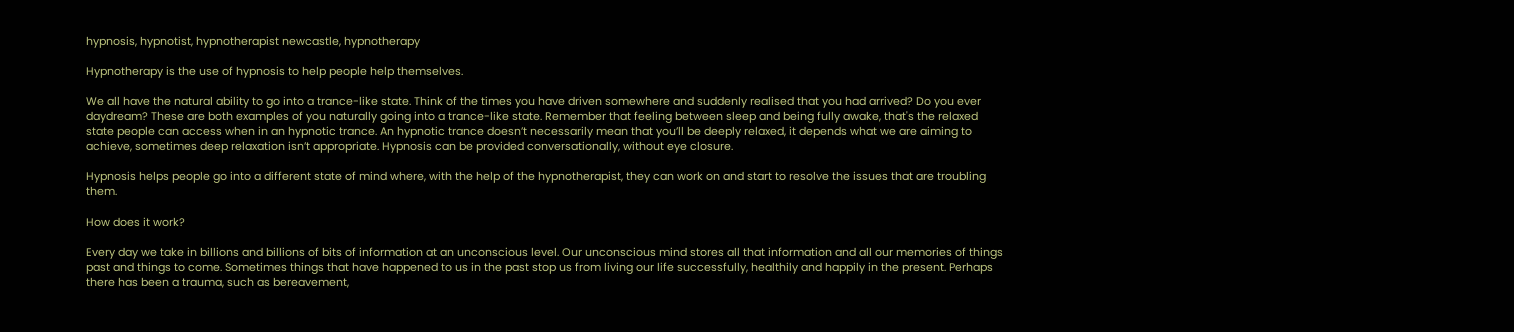hypnosis, hypnotist, hypnotherapist newcastle, hypnotherapy

Hypnotherapy is the use of hypnosis to help people help themselves.

We all have the natural ability to go into a trance-like state. Think of the times you have driven somewhere and suddenly realised that you had arrived? Do you ever daydream? These are both examples of you naturally going into a trance-like state. Remember that feeling between sleep and being fully awake, that's the relaxed state people can access when in an hypnotic trance. An hypnotic trance doesn’t necessarily mean that you’ll be deeply relaxed, it depends what we are aiming to achieve, sometimes deep relaxation isn’t appropriate. Hypnosis can be provided conversationally, without eye closure.

Hypnosis helps people go into a different state of mind where, with the help of the hypnotherapist, they can work on and start to resolve the issues that are troubling them.

How does it work?

Every day we take in billions and billions of bits of information at an unconscious level. Our unconscious mind stores all that information and all our memories of things past and things to come. Sometimes things that have happened to us in the past stop us from living our life successfully, healthily and happily in the present. Perhaps there has been a trauma, such as bereavement,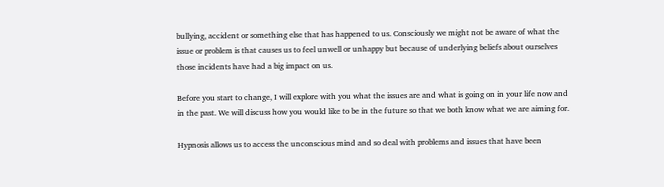bullying, accident or something else that has happened to us. Consciously we might not be aware of what the issue or problem is that causes us to feel unwell or unhappy but because of underlying beliefs about ourselves those incidents have had a big impact on us.

Before you start to change, I will explore with you what the issues are and what is going on in your life now and in the past. We will discuss how you would like to be in the future so that we both know what we are aiming for.

Hypnosis allows us to access the unconscious mind and so deal with problems and issues that have been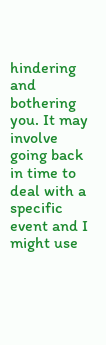hindering and bothering you. It may involve going back in time to deal with a specific event and I might use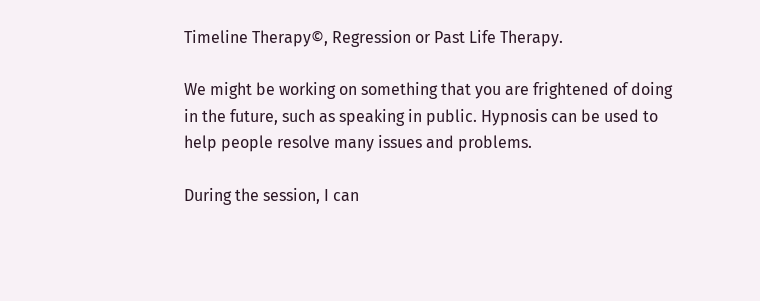Timeline Therapy©, Regression or Past Life Therapy.

We might be working on something that you are frightened of doing in the future, such as speaking in public. Hypnosis can be used to help people resolve many issues and problems.

During the session, I can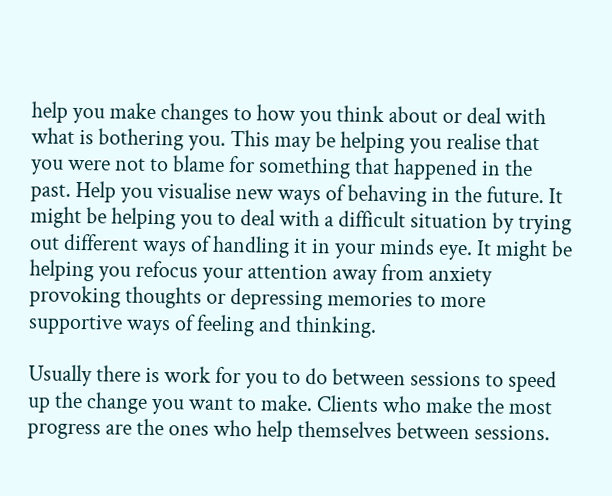help you make changes to how you think about or deal with what is bothering you. This may be helping you realise that you were not to blame for something that happened in the past. Help you visualise new ways of behaving in the future. It might be helping you to deal with a difficult situation by trying out different ways of handling it in your minds eye. It might be helping you refocus your attention away from anxiety provoking thoughts or depressing memories to more supportive ways of feeling and thinking.

Usually there is work for you to do between sessions to speed up the change you want to make. Clients who make the most progress are the ones who help themselves between sessions.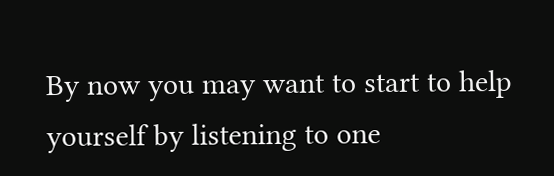By now you may want to start to help yourself by listening to one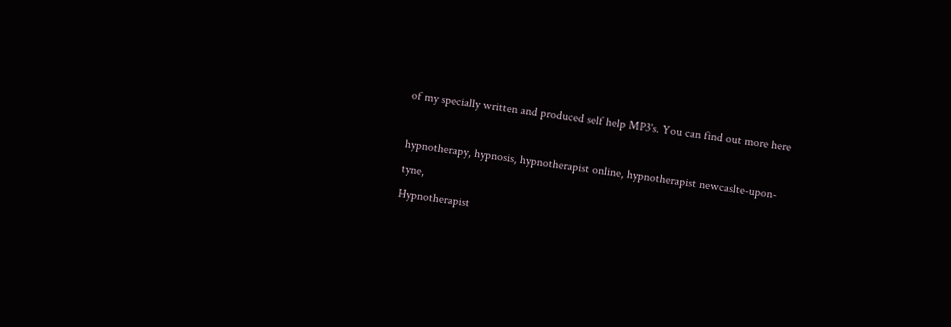of my specially written and produced self help MP3's. You can find out more here

hypnotherapy, hypnosis, hypnotherapist online, hypnotherapist newcaslte-upon-tyne,
Hypnotherapist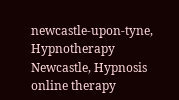newcastle-upon-tyne, Hypnotherapy Newcastle, Hypnosis online therapy